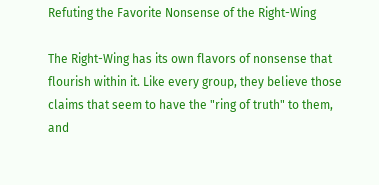Refuting the Favorite Nonsense of the Right-Wing

The Right-Wing has its own flavors of nonsense that flourish within it. Like every group, they believe those claims that seem to have the "ring of truth" to them, and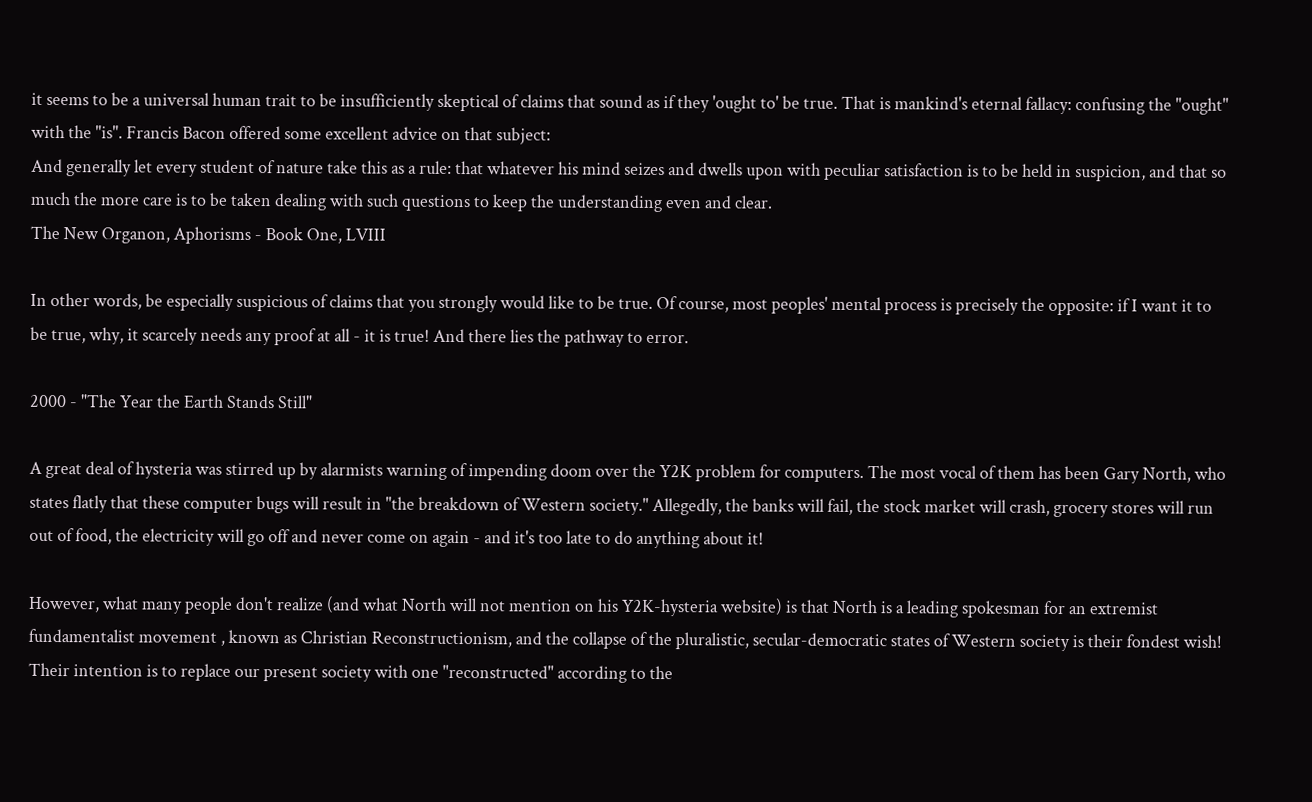it seems to be a universal human trait to be insufficiently skeptical of claims that sound as if they 'ought to' be true. That is mankind's eternal fallacy: confusing the "ought" with the "is". Francis Bacon offered some excellent advice on that subject:
And generally let every student of nature take this as a rule: that whatever his mind seizes and dwells upon with peculiar satisfaction is to be held in suspicion, and that so much the more care is to be taken dealing with such questions to keep the understanding even and clear.
The New Organon, Aphorisms - Book One, LVIII

In other words, be especially suspicious of claims that you strongly would like to be true. Of course, most peoples' mental process is precisely the opposite: if I want it to be true, why, it scarcely needs any proof at all - it is true! And there lies the pathway to error.

2000 - "The Year the Earth Stands Still"

A great deal of hysteria was stirred up by alarmists warning of impending doom over the Y2K problem for computers. The most vocal of them has been Gary North, who states flatly that these computer bugs will result in "the breakdown of Western society." Allegedly, the banks will fail, the stock market will crash, grocery stores will run out of food, the electricity will go off and never come on again - and it's too late to do anything about it!

However, what many people don't realize (and what North will not mention on his Y2K-hysteria website) is that North is a leading spokesman for an extremist fundamentalist movement , known as Christian Reconstructionism, and the collapse of the pluralistic, secular-democratic states of Western society is their fondest wish! Their intention is to replace our present society with one "reconstructed" according to the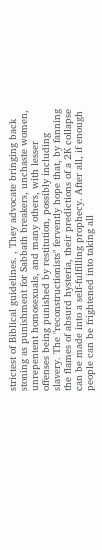strictest of Biblical guidelines. , They advocate bringing back stoning as punishment for Sabbath breakers, unchaste women, unrepentent homosexuals, and many others, with lesser offenses being punished by restitution, possibly including slavery. The "reconstructionists" fervently hope that, by fanning the flames of absurd hysteria, their predictions of a 2K collapse can be made into a self-fulfilling prophecy. After all, if enough people can be frightened into taking all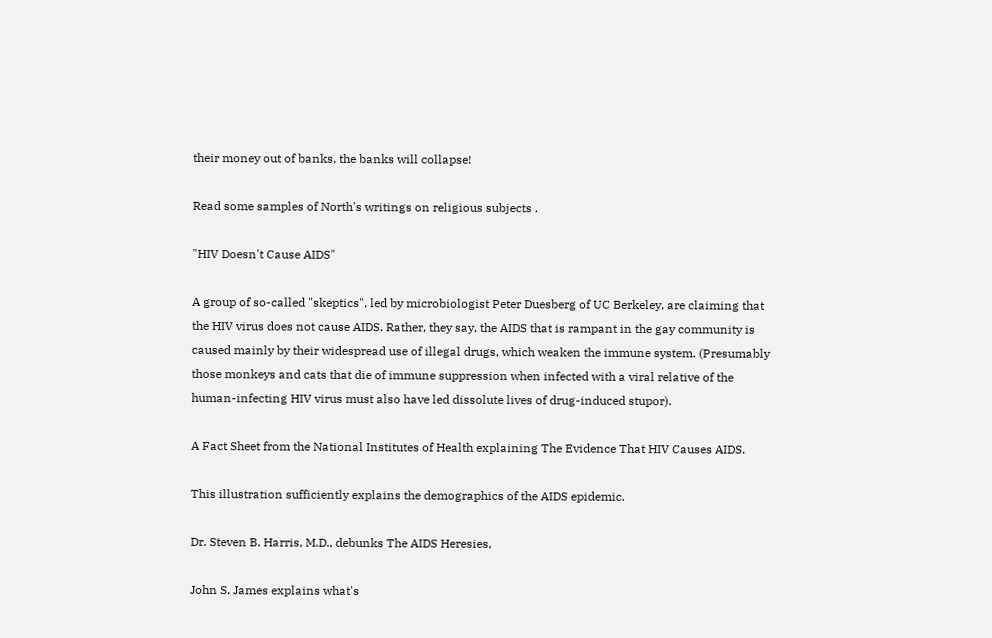their money out of banks, the banks will collapse!

Read some samples of North's writings on religious subjects .

"HIV Doesn't Cause AIDS"

A group of so-called "skeptics", led by microbiologist Peter Duesberg of UC Berkeley, are claiming that the HIV virus does not cause AIDS. Rather, they say, the AIDS that is rampant in the gay community is caused mainly by their widespread use of illegal drugs, which weaken the immune system. (Presumably those monkeys and cats that die of immune suppression when infected with a viral relative of the human-infecting HIV virus must also have led dissolute lives of drug-induced stupor).

A Fact Sheet from the National Institutes of Health explaining The Evidence That HIV Causes AIDS.

This illustration sufficiently explains the demographics of the AIDS epidemic.

Dr. Steven B. Harris, M.D., debunks The AIDS Heresies,

John S. James explains what's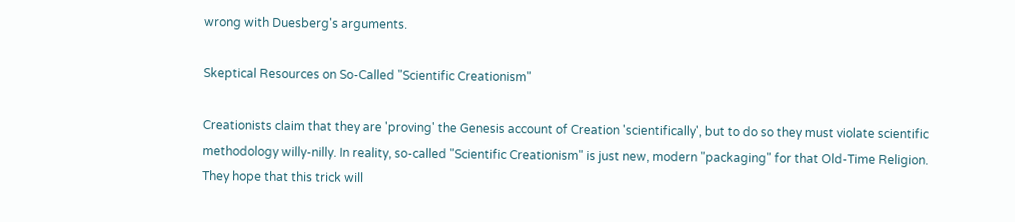wrong with Duesberg's arguments.

Skeptical Resources on So-Called "Scientific Creationism"

Creationists claim that they are 'proving' the Genesis account of Creation 'scientifically', but to do so they must violate scientific methodology willy-nilly. In reality, so-called "Scientific Creationism" is just new, modern "packaging" for that Old-Time Religion. They hope that this trick will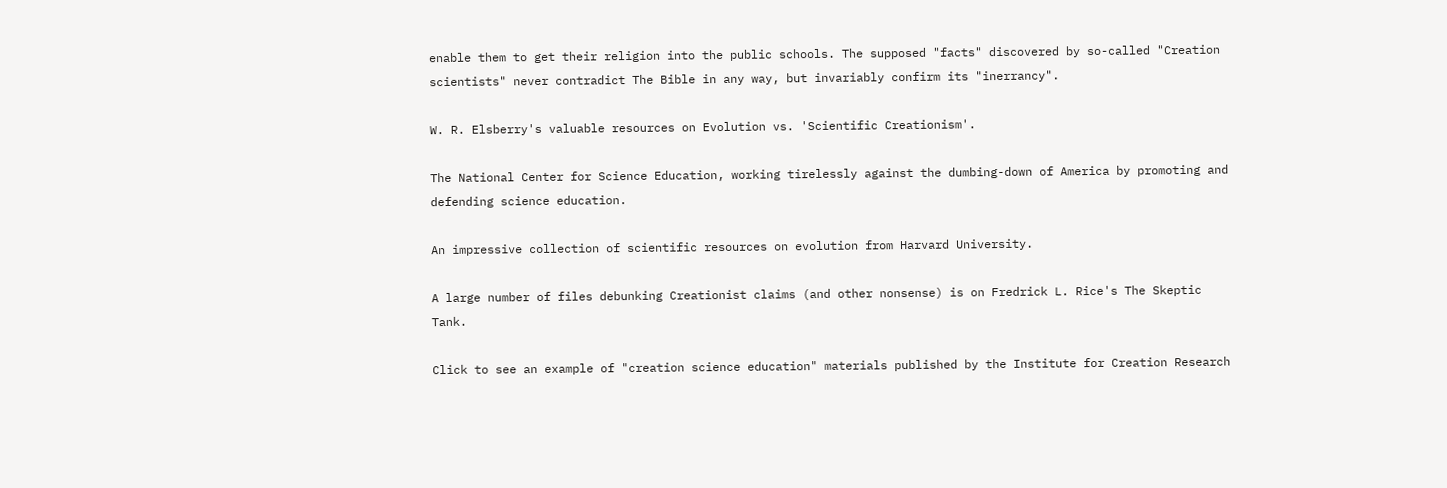enable them to get their religion into the public schools. The supposed "facts" discovered by so-called "Creation scientists" never contradict The Bible in any way, but invariably confirm its "inerrancy".

W. R. Elsberry's valuable resources on Evolution vs. 'Scientific Creationism'.

The National Center for Science Education, working tirelessly against the dumbing-down of America by promoting and defending science education.

An impressive collection of scientific resources on evolution from Harvard University.

A large number of files debunking Creationist claims (and other nonsense) is on Fredrick L. Rice's The Skeptic Tank.

Click to see an example of "creation science education" materials published by the Institute for Creation Research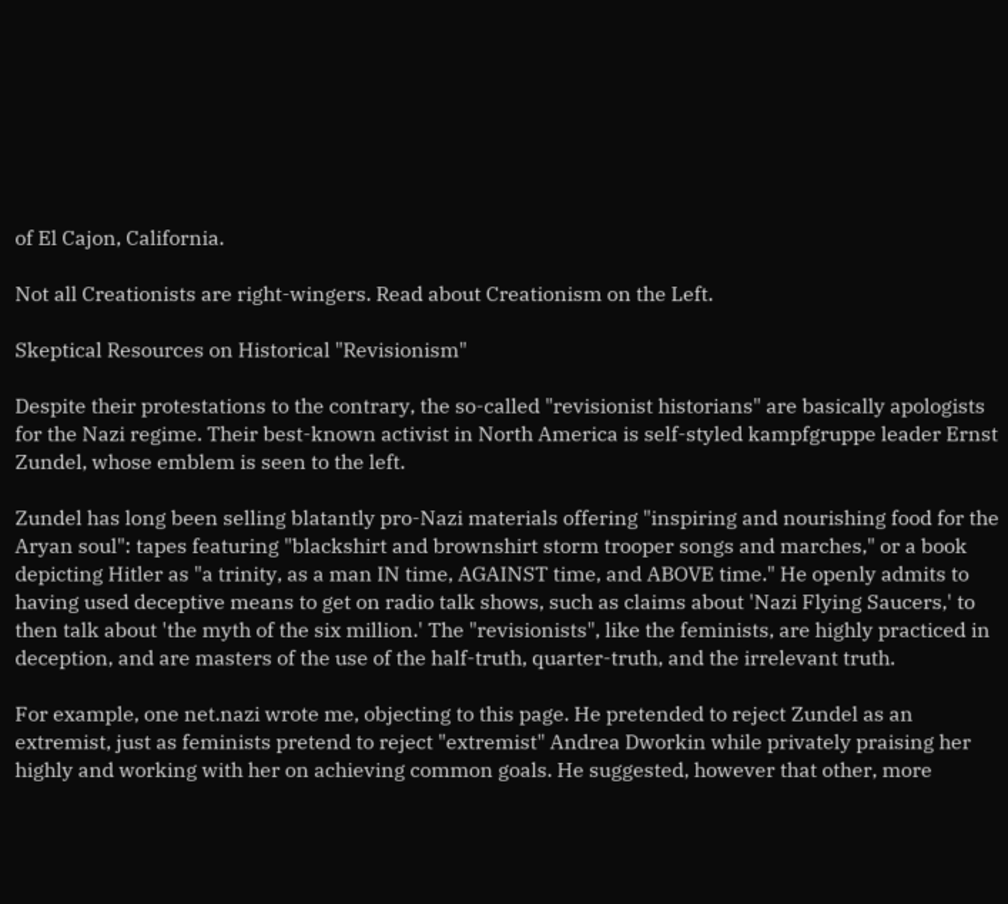of El Cajon, California.

Not all Creationists are right-wingers. Read about Creationism on the Left.

Skeptical Resources on Historical "Revisionism"

Despite their protestations to the contrary, the so-called "revisionist historians" are basically apologists for the Nazi regime. Their best-known activist in North America is self-styled kampfgruppe leader Ernst Zundel, whose emblem is seen to the left.

Zundel has long been selling blatantly pro-Nazi materials offering "inspiring and nourishing food for the Aryan soul": tapes featuring "blackshirt and brownshirt storm trooper songs and marches," or a book depicting Hitler as "a trinity, as a man IN time, AGAINST time, and ABOVE time." He openly admits to having used deceptive means to get on radio talk shows, such as claims about 'Nazi Flying Saucers,' to then talk about 'the myth of the six million.' The "revisionists", like the feminists, are highly practiced in deception, and are masters of the use of the half-truth, quarter-truth, and the irrelevant truth.

For example, one net.nazi wrote me, objecting to this page. He pretended to reject Zundel as an extremist, just as feminists pretend to reject "extremist" Andrea Dworkin while privately praising her highly and working with her on achieving common goals. He suggested, however that other, more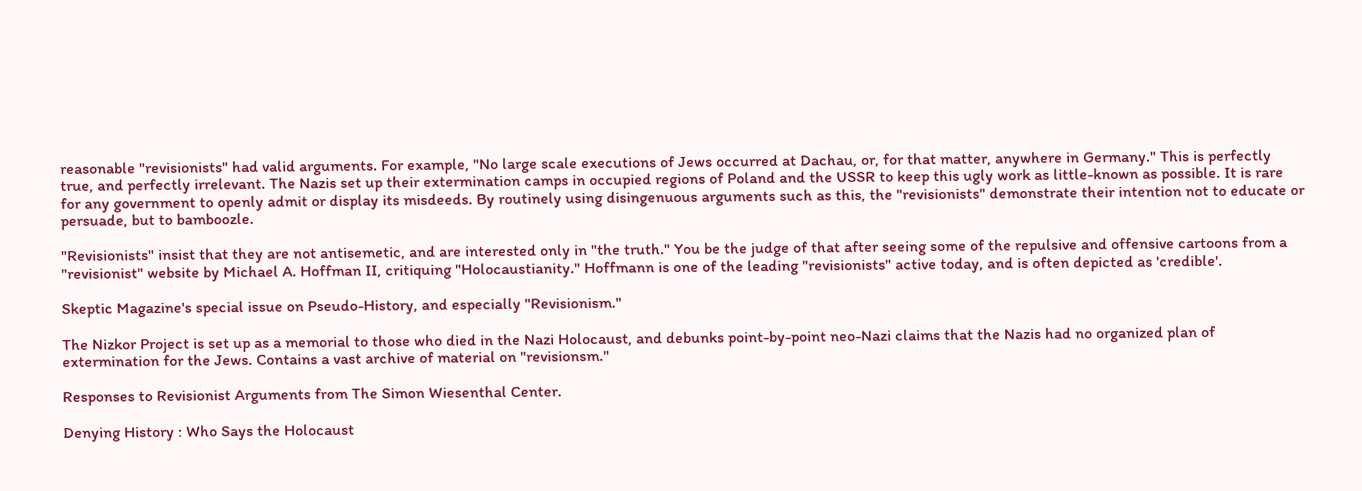reasonable "revisionists" had valid arguments. For example, "No large scale executions of Jews occurred at Dachau, or, for that matter, anywhere in Germany." This is perfectly true, and perfectly irrelevant. The Nazis set up their extermination camps in occupied regions of Poland and the USSR to keep this ugly work as little-known as possible. It is rare for any government to openly admit or display its misdeeds. By routinely using disingenuous arguments such as this, the "revisionists" demonstrate their intention not to educate or persuade, but to bamboozle.

"Revisionists" insist that they are not antisemetic, and are interested only in "the truth." You be the judge of that after seeing some of the repulsive and offensive cartoons from a "revisionist" website by Michael A. Hoffman II, critiquing "Holocaustianity." Hoffmann is one of the leading "revisionists" active today, and is often depicted as 'credible'.

Skeptic Magazine's special issue on Pseudo-History, and especially "Revisionism."

The Nizkor Project is set up as a memorial to those who died in the Nazi Holocaust, and debunks point-by-point neo-Nazi claims that the Nazis had no organized plan of extermination for the Jews. Contains a vast archive of material on "revisionsm."

Responses to Revisionist Arguments from The Simon Wiesenthal Center.

Denying History : Who Says the Holocaust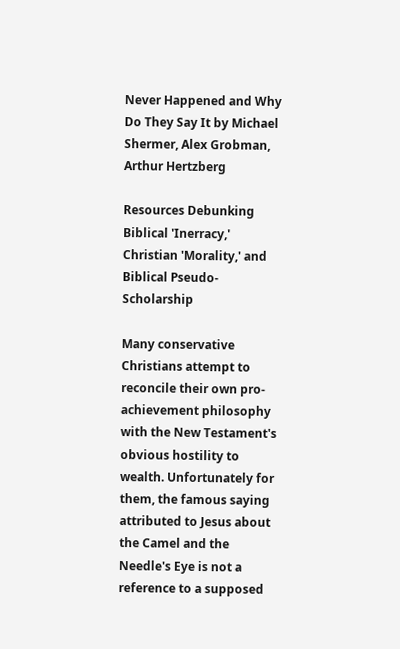Never Happened and Why Do They Say It by Michael Shermer, Alex Grobman, Arthur Hertzberg

Resources Debunking Biblical 'Inerracy,' Christian 'Morality,' and Biblical Pseudo-Scholarship

Many conservative Christians attempt to reconcile their own pro-achievement philosophy with the New Testament's obvious hostility to wealth. Unfortunately for them, the famous saying attributed to Jesus about the Camel and the Needle's Eye is not a reference to a supposed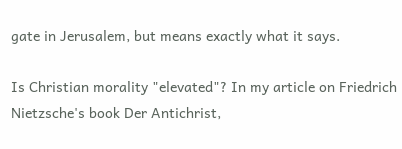gate in Jerusalem, but means exactly what it says.

Is Christian morality "elevated"? In my article on Friedrich Nietzsche's book Der Antichrist,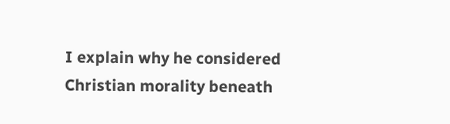I explain why he considered Christian morality beneath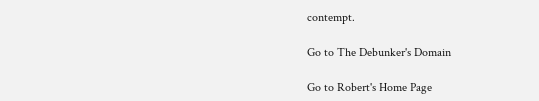contempt.

Go to The Debunker's Domain

Go to Robert's Home Page